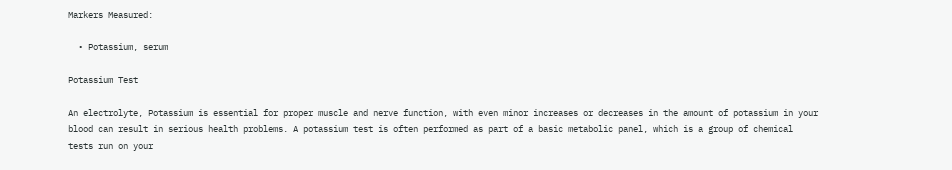Markers Measured:

  • Potassium, serum

Potassium Test

An electrolyte, Potassium is essential for proper muscle and nerve function, with even minor increases or decreases in the amount of potassium in your blood can result in serious health problems. A potassium test is often performed as part of a basic metabolic panel, which is a group of chemical tests run on your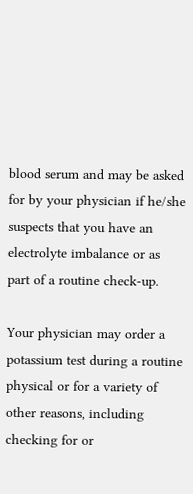blood serum and may be asked for by your physician if he/she suspects that you have an electrolyte imbalance or as part of a routine check-up.

Your physician may order a potassium test during a routine physical or for a variety of other reasons, including checking for or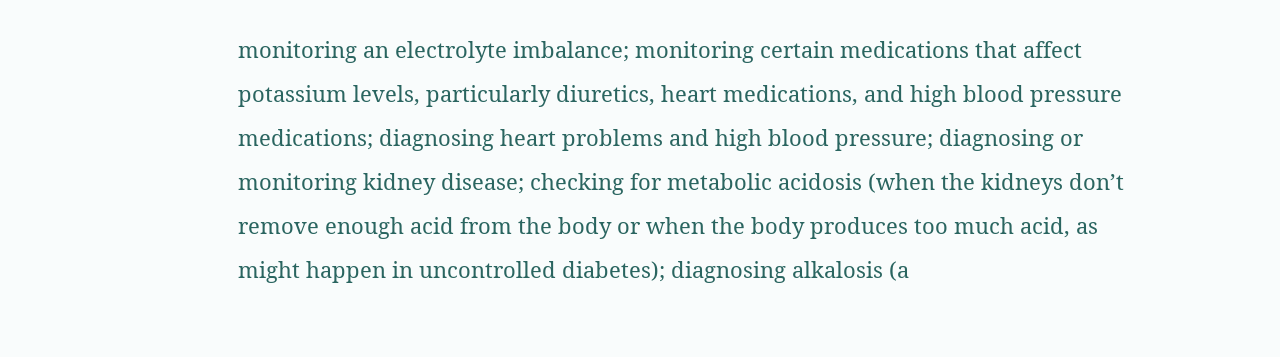monitoring an electrolyte imbalance; monitoring certain medications that affect potassium levels, particularly diuretics, heart medications, and high blood pressure medications; diagnosing heart problems and high blood pressure; diagnosing or monitoring kidney disease; checking for metabolic acidosis (when the kidneys don’t remove enough acid from the body or when the body produces too much acid, as might happen in uncontrolled diabetes); diagnosing alkalosis (a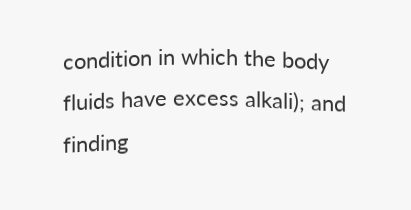condition in which the body fluids have excess alkali); and finding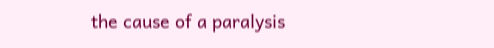the cause of a paralysis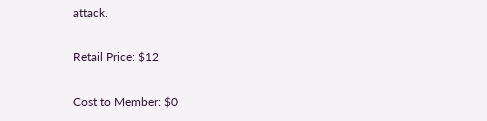attack.

Retail Price: $12

Cost to Member: $0